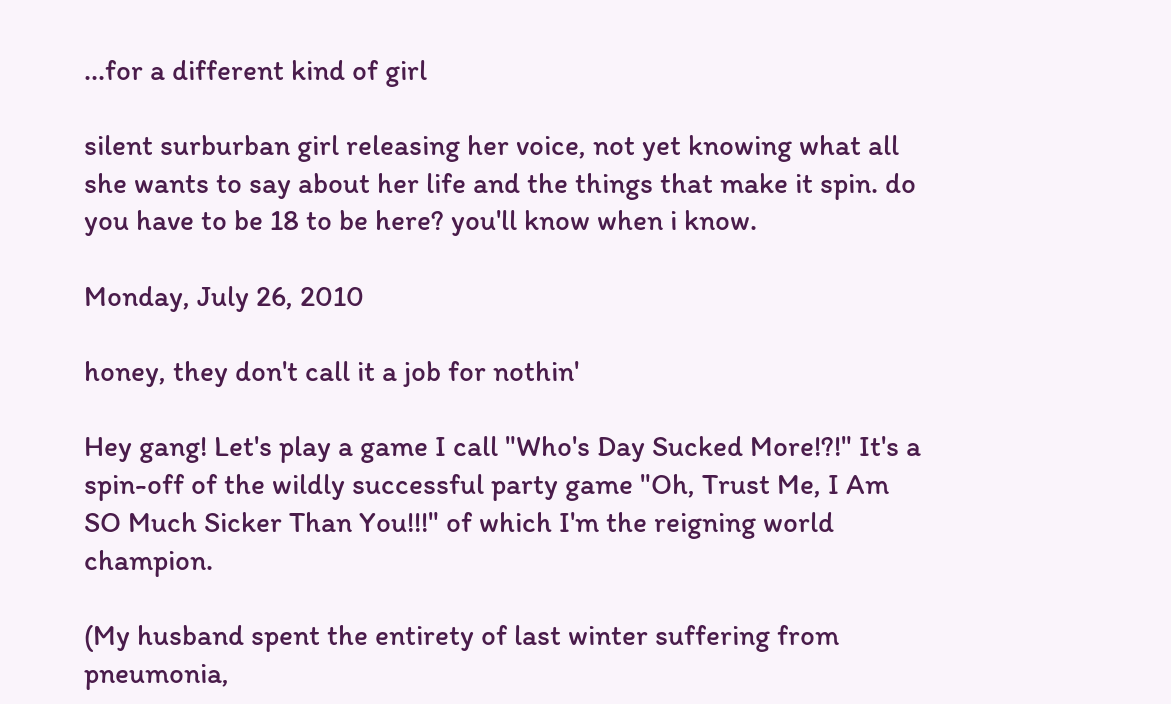...for a different kind of girl

silent surburban girl releasing her voice, not yet knowing what all she wants to say about her life and the things that make it spin. do you have to be 18 to be here? you'll know when i know.

Monday, July 26, 2010

honey, they don't call it a job for nothin'

Hey gang! Let's play a game I call "Who's Day Sucked More!?!" It's a spin-off of the wildly successful party game "Oh, Trust Me, I Am SO Much Sicker Than You!!!" of which I'm the reigning world champion.

(My husband spent the entirety of last winter suffering from pneumonia,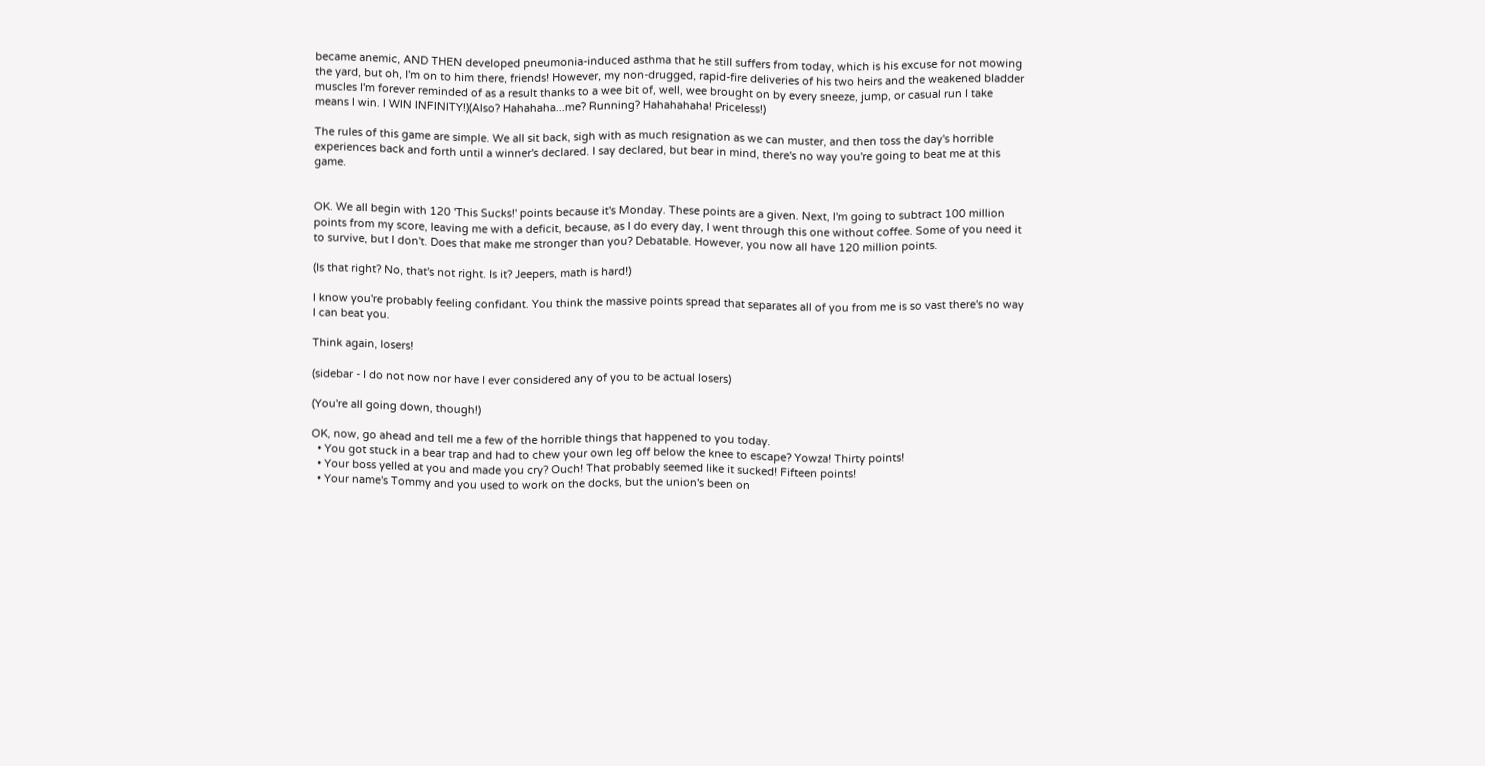became anemic, AND THEN developed pneumonia-induced asthma that he still suffers from today, which is his excuse for not mowing the yard, but oh, I'm on to him there, friends! However, my non-drugged, rapid-fire deliveries of his two heirs and the weakened bladder muscles I'm forever reminded of as a result thanks to a wee bit of, well, wee brought on by every sneeze, jump, or casual run I take means I win. I WIN INFINITY!)(Also? Hahahaha...me? Running? Hahahahaha! Priceless!)

The rules of this game are simple. We all sit back, sigh with as much resignation as we can muster, and then toss the day's horrible experiences back and forth until a winner's declared. I say declared, but bear in mind, there's no way you're going to beat me at this game.


OK. We all begin with 120 'This Sucks!' points because it's Monday. These points are a given. Next, I'm going to subtract 100 million points from my score, leaving me with a deficit, because, as I do every day, I went through this one without coffee. Some of you need it to survive, but I don't. Does that make me stronger than you? Debatable. However, you now all have 120 million points.

(Is that right? No, that's not right. Is it? Jeepers, math is hard!)

I know you're probably feeling confidant. You think the massive points spread that separates all of you from me is so vast there's no way I can beat you.

Think again, losers!

(sidebar - I do not now nor have I ever considered any of you to be actual losers)

(You're all going down, though!)

OK, now, go ahead and tell me a few of the horrible things that happened to you today.
  • You got stuck in a bear trap and had to chew your own leg off below the knee to escape? Yowza! Thirty points!
  • Your boss yelled at you and made you cry? Ouch! That probably seemed like it sucked! Fifteen points!
  • Your name's Tommy and you used to work on the docks, but the union's been on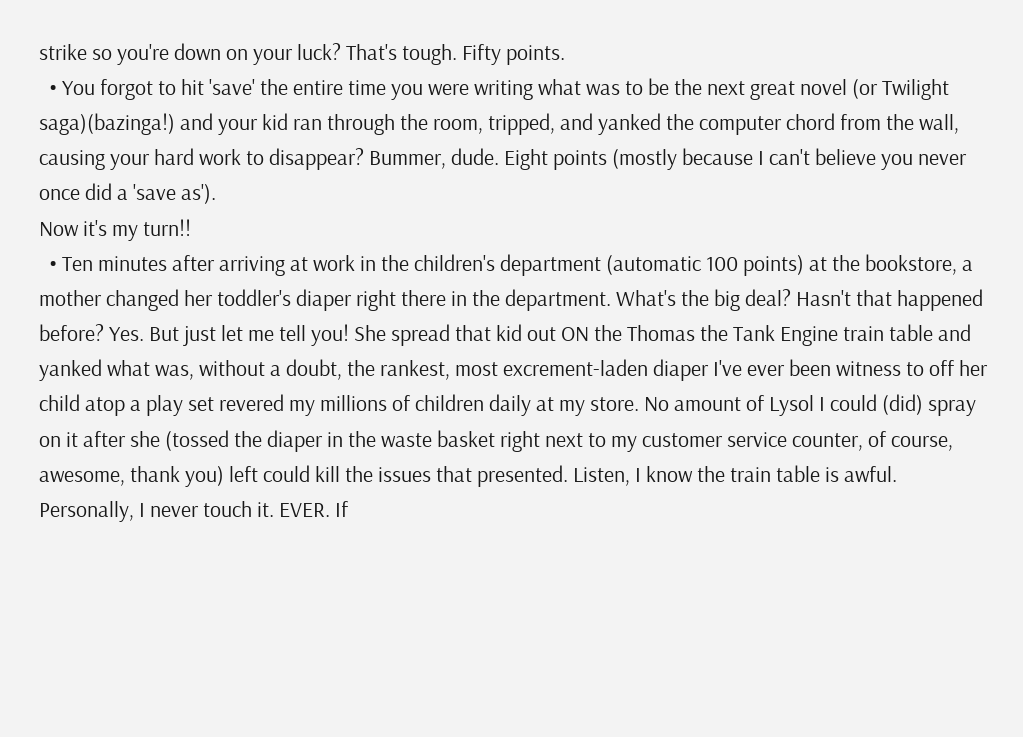strike so you're down on your luck? That's tough. Fifty points.
  • You forgot to hit 'save' the entire time you were writing what was to be the next great novel (or Twilight saga)(bazinga!) and your kid ran through the room, tripped, and yanked the computer chord from the wall, causing your hard work to disappear? Bummer, dude. Eight points (mostly because I can't believe you never once did a 'save as').
Now it's my turn!!
  • Ten minutes after arriving at work in the children's department (automatic 100 points) at the bookstore, a mother changed her toddler's diaper right there in the department. What's the big deal? Hasn't that happened before? Yes. But just let me tell you! She spread that kid out ON the Thomas the Tank Engine train table and yanked what was, without a doubt, the rankest, most excrement-laden diaper I've ever been witness to off her child atop a play set revered my millions of children daily at my store. No amount of Lysol I could (did) spray on it after she (tossed the diaper in the waste basket right next to my customer service counter, of course, awesome, thank you) left could kill the issues that presented. Listen, I know the train table is awful. Personally, I never touch it. EVER. If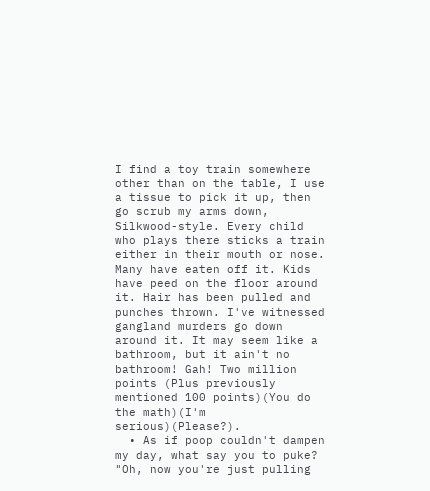I find a toy train somewhere other than on the table, I use a tissue to pick it up, then go scrub my arms down, Silkwood-style. Every child who plays there sticks a train either in their mouth or nose. Many have eaten off it. Kids have peed on the floor around it. Hair has been pulled and punches thrown. I've witnessed gangland murders go down around it. It may seem like a bathroom, but it ain't no bathroom! Gah! Two million points (Plus previously mentioned 100 points)(You do the math)(I'm serious)(Please?).
  • As if poop couldn't dampen my day, what say you to puke? "Oh, now you're just pulling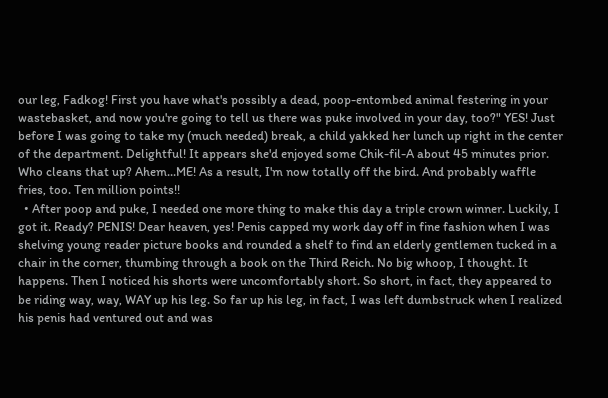our leg, Fadkog! First you have what's possibly a dead, poop-entombed animal festering in your wastebasket, and now you're going to tell us there was puke involved in your day, too?" YES! Just before I was going to take my (much needed) break, a child yakked her lunch up right in the center of the department. Delightful! It appears she'd enjoyed some Chik-fil-A about 45 minutes prior. Who cleans that up? Ahem...ME! As a result, I'm now totally off the bird. And probably waffle fries, too. Ten million points!!
  • After poop and puke, I needed one more thing to make this day a triple crown winner. Luckily, I got it. Ready? PENIS! Dear heaven, yes! Penis capped my work day off in fine fashion when I was shelving young reader picture books and rounded a shelf to find an elderly gentlemen tucked in a chair in the corner, thumbing through a book on the Third Reich. No big whoop, I thought. It happens. Then I noticed his shorts were uncomfortably short. So short, in fact, they appeared to be riding way, way, WAY up his leg. So far up his leg, in fact, I was left dumbstruck when I realized his penis had ventured out and was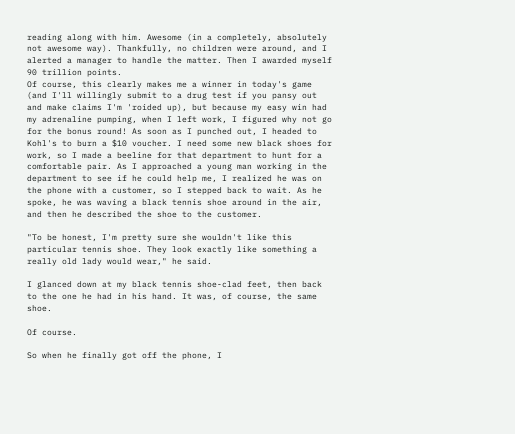reading along with him. Awesome (in a completely, absolutely not awesome way). Thankfully, no children were around, and I alerted a manager to handle the matter. Then I awarded myself 90 trillion points.
Of course, this clearly makes me a winner in today's game (and I'll willingly submit to a drug test if you pansy out and make claims I'm 'roided up), but because my easy win had my adrenaline pumping, when I left work, I figured why not go for the bonus round! As soon as I punched out, I headed to Kohl's to burn a $10 voucher. I need some new black shoes for work, so I made a beeline for that department to hunt for a comfortable pair. As I approached a young man working in the department to see if he could help me, I realized he was on the phone with a customer, so I stepped back to wait. As he spoke, he was waving a black tennis shoe around in the air, and then he described the shoe to the customer.

"To be honest, I'm pretty sure she wouldn't like this particular tennis shoe. They look exactly like something a really old lady would wear," he said.

I glanced down at my black tennis shoe-clad feet, then back to the one he had in his hand. It was, of course, the same shoe.

Of course.

So when he finally got off the phone, I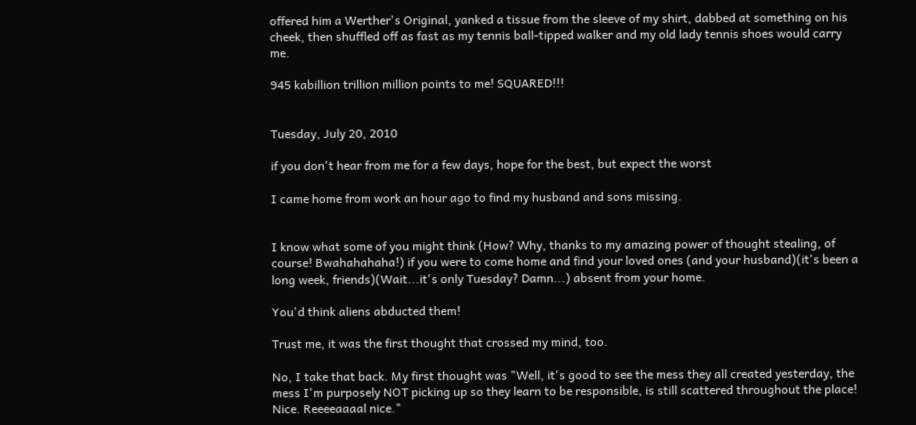offered him a Werther's Original, yanked a tissue from the sleeve of my shirt, dabbed at something on his cheek, then shuffled off as fast as my tennis ball-tipped walker and my old lady tennis shoes would carry me.

945 kabillion trillion million points to me! SQUARED!!!


Tuesday, July 20, 2010

if you don't hear from me for a few days, hope for the best, but expect the worst

I came home from work an hour ago to find my husband and sons missing.


I know what some of you might think (How? Why, thanks to my amazing power of thought stealing, of course! Bwahahahaha!) if you were to come home and find your loved ones (and your husband)(it's been a long week, friends)(Wait...it's only Tuesday? Damn...) absent from your home.

You'd think aliens abducted them!

Trust me, it was the first thought that crossed my mind, too.

No, I take that back. My first thought was "Well, it's good to see the mess they all created yesterday, the mess I'm purposely NOT picking up so they learn to be responsible, is still scattered throughout the place! Nice. Reeeeaaaal nice."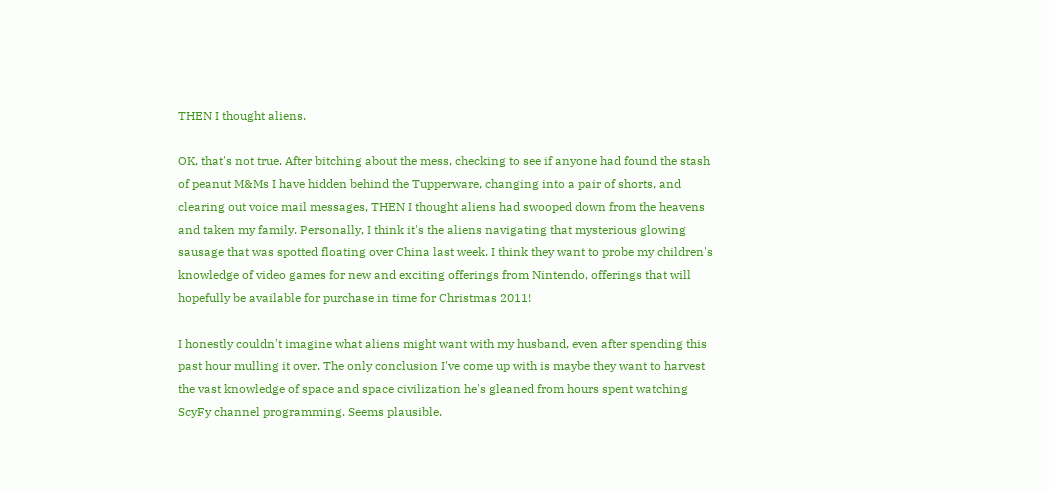THEN I thought aliens.

OK, that's not true. After bitching about the mess, checking to see if anyone had found the stash of peanut M&Ms I have hidden behind the Tupperware, changing into a pair of shorts, and clearing out voice mail messages, THEN I thought aliens had swooped down from the heavens and taken my family. Personally, I think it's the aliens navigating that mysterious glowing sausage that was spotted floating over China last week. I think they want to probe my children's knowledge of video games for new and exciting offerings from Nintendo, offerings that will hopefully be available for purchase in time for Christmas 2011!

I honestly couldn't imagine what aliens might want with my husband, even after spending this past hour mulling it over. The only conclusion I've come up with is maybe they want to harvest the vast knowledge of space and space civilization he's gleaned from hours spent watching ScyFy channel programming. Seems plausible.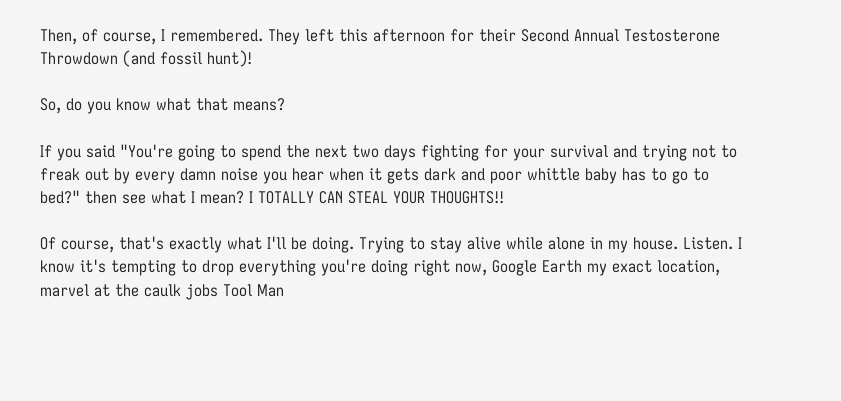Then, of course, I remembered. They left this afternoon for their Second Annual Testosterone Throwdown (and fossil hunt)!

So, do you know what that means?

If you said "You're going to spend the next two days fighting for your survival and trying not to freak out by every damn noise you hear when it gets dark and poor whittle baby has to go to bed?" then see what I mean? I TOTALLY CAN STEAL YOUR THOUGHTS!!

Of course, that's exactly what I'll be doing. Trying to stay alive while alone in my house. Listen. I know it's tempting to drop everything you're doing right now, Google Earth my exact location, marvel at the caulk jobs Tool Man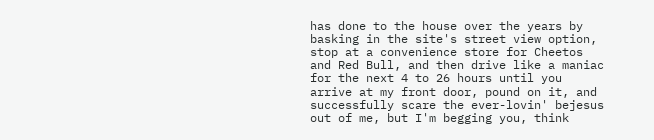has done to the house over the years by basking in the site's street view option, stop at a convenience store for Cheetos and Red Bull, and then drive like a maniac for the next 4 to 26 hours until you arrive at my front door, pound on it, and successfully scare the ever-lovin' bejesus out of me, but I'm begging you, think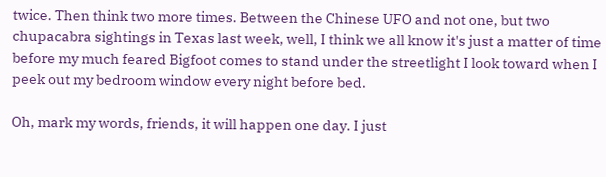twice. Then think two more times. Between the Chinese UFO and not one, but two chupacabra sightings in Texas last week, well, I think we all know it's just a matter of time before my much feared Bigfoot comes to stand under the streetlight I look toward when I peek out my bedroom window every night before bed.

Oh, mark my words, friends, it will happen one day. I just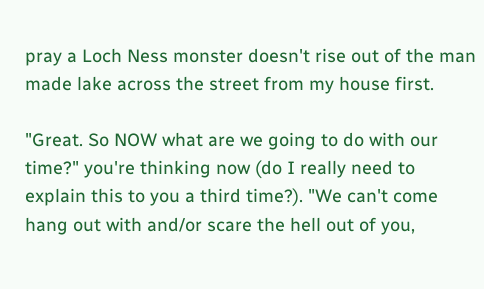pray a Loch Ness monster doesn't rise out of the man made lake across the street from my house first.

"Great. So NOW what are we going to do with our time?" you're thinking now (do I really need to explain this to you a third time?). "We can't come hang out with and/or scare the hell out of you,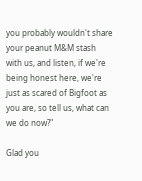you probably wouldn't share your peanut M&M stash with us, and listen, if we're being honest here, we're just as scared of Bigfoot as you are, so tell us, what can we do now?"

Glad you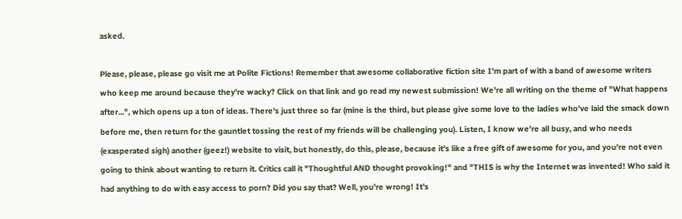asked.

Please, please, please go visit me at Polite Fictions! Remember that awesome collaborative fiction site I'm part of with a band of awesome writers who keep me around because they're wacky? Click on that link and go read my newest submission! We're all writing on the theme of "What happens after...", which opens up a ton of ideas. There's just three so far (mine is the third, but please give some love to the ladies who've laid the smack down before me, then return for the gauntlet tossing the rest of my friends will be challenging you). Listen, I know we're all busy, and who needs (exasperated sigh) another (geez!) website to visit, but honestly, do this, please, because it's like a free gift of awesome for you, and you're not even going to think about wanting to return it. Critics call it "Thoughtful AND thought provoking!" and "THIS is why the Internet was invented! Who said it had anything to do with easy access to porn? Did you say that? Well, you're wrong! It's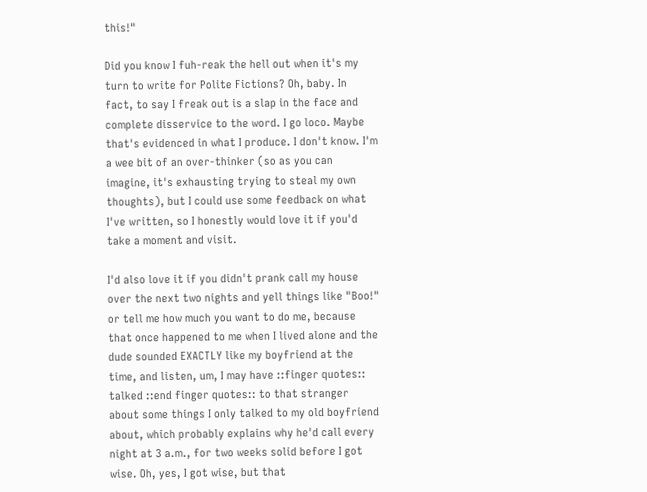this!"

Did you know I fuh-reak the hell out when it's my turn to write for Polite Fictions? Oh, baby. In fact, to say I freak out is a slap in the face and complete disservice to the word. I go loco. Maybe that's evidenced in what I produce. I don't know. I'm a wee bit of an over-thinker (so as you can imagine, it's exhausting trying to steal my own thoughts), but I could use some feedback on what I've written, so I honestly would love it if you'd take a moment and visit.

I'd also love it if you didn't prank call my house over the next two nights and yell things like "Boo!" or tell me how much you want to do me, because that once happened to me when I lived alone and the dude sounded EXACTLY like my boyfriend at the time, and listen, um, I may have ::finger quotes:: talked ::end finger quotes:: to that stranger about some things I only talked to my old boyfriend about, which probably explains why he'd call every night at 3 a.m., for two weeks solid before I got wise. Oh, yes, I got wise, but that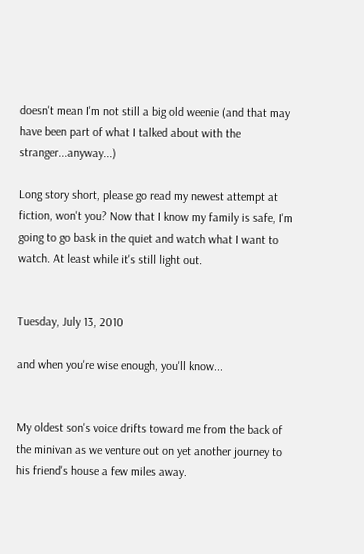doesn't mean I'm not still a big old weenie (and that may have been part of what I talked about with the stranger...anyway...)

Long story short, please go read my newest attempt at fiction, won't you? Now that I know my family is safe, I'm going to go bask in the quiet and watch what I want to watch. At least while it's still light out.


Tuesday, July 13, 2010

and when you're wise enough, you'll know...


My oldest son's voice drifts toward me from the back of the minivan as we venture out on yet another journey to his friend's house a few miles away.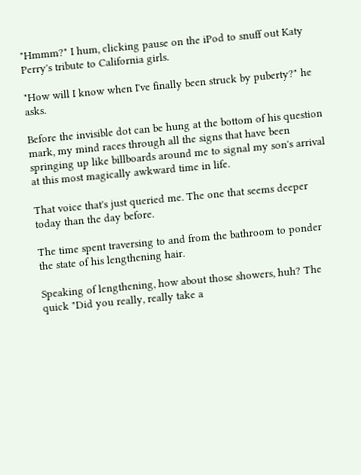"Hmmm?" I hum, clicking pause on the iPod to snuff out Katy Perry's tribute to California girls.

"How will I know when I've finally been struck by puberty?" he asks.

Before the invisible dot can be hung at the bottom of his question mark, my mind races through all the signs that have been springing up like billboards around me to signal my son's arrival at this most magically awkward time in life.

That voice that's just queried me. The one that seems deeper today than the day before.

The time spent traversing to and from the bathroom to ponder the state of his lengthening hair.

Speaking of lengthening, how about those showers, huh? The quick "Did you really, really take a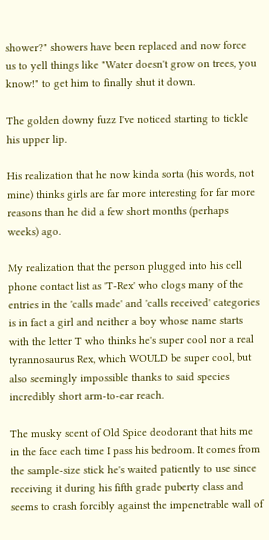shower?" showers have been replaced and now force us to yell things like "Water doesn't grow on trees, you know!" to get him to finally shut it down.

The golden downy fuzz I've noticed starting to tickle his upper lip.

His realization that he now kinda sorta (his words, not mine) thinks girls are far more interesting for far more reasons than he did a few short months (perhaps weeks) ago.

My realization that the person plugged into his cell phone contact list as 'T-Rex' who clogs many of the entries in the 'calls made' and 'calls received' categories is in fact a girl and neither a boy whose name starts with the letter T who thinks he's super cool nor a real tyrannosaurus Rex, which WOULD be super cool, but also seemingly impossible thanks to said species incredibly short arm-to-ear reach.

The musky scent of Old Spice deodorant that hits me in the face each time I pass his bedroom. It comes from the sample-size stick he's waited patiently to use since receiving it during his fifth grade puberty class and seems to crash forcibly against the impenetrable wall of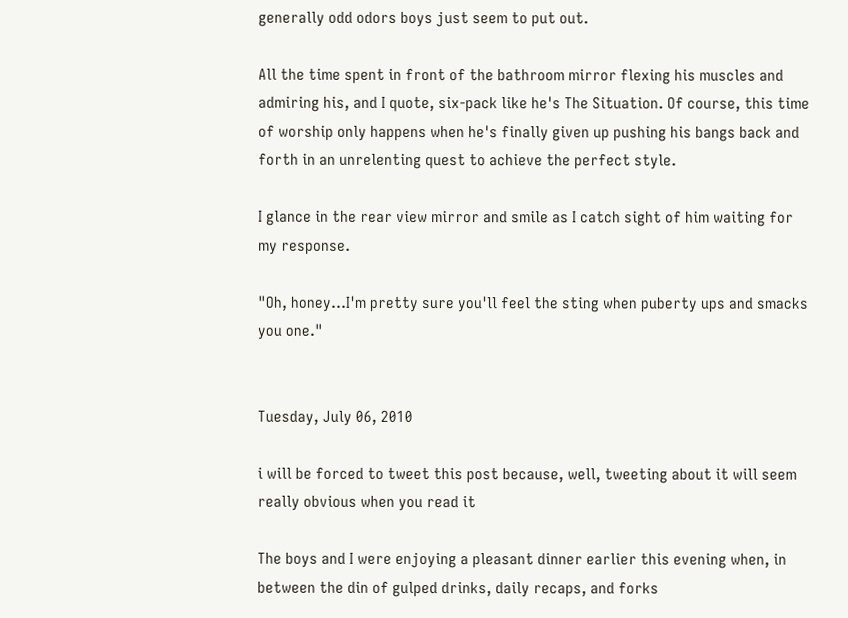generally odd odors boys just seem to put out.

All the time spent in front of the bathroom mirror flexing his muscles and admiring his, and I quote, six-pack like he's The Situation. Of course, this time of worship only happens when he's finally given up pushing his bangs back and forth in an unrelenting quest to achieve the perfect style.

I glance in the rear view mirror and smile as I catch sight of him waiting for my response.

"Oh, honey...I'm pretty sure you'll feel the sting when puberty ups and smacks you one."


Tuesday, July 06, 2010

i will be forced to tweet this post because, well, tweeting about it will seem really obvious when you read it

The boys and I were enjoying a pleasant dinner earlier this evening when, in between the din of gulped drinks, daily recaps, and forks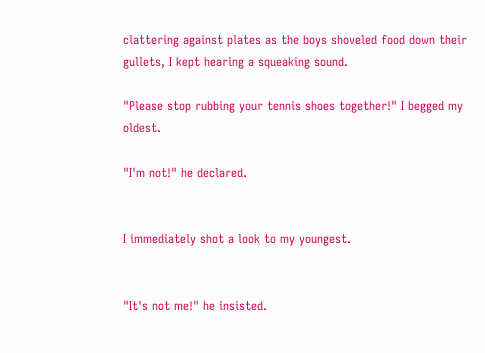clattering against plates as the boys shoveled food down their gullets, I kept hearing a squeaking sound.

"Please stop rubbing your tennis shoes together!" I begged my oldest.

"I'm not!" he declared.


I immediately shot a look to my youngest.


"It's not me!" he insisted.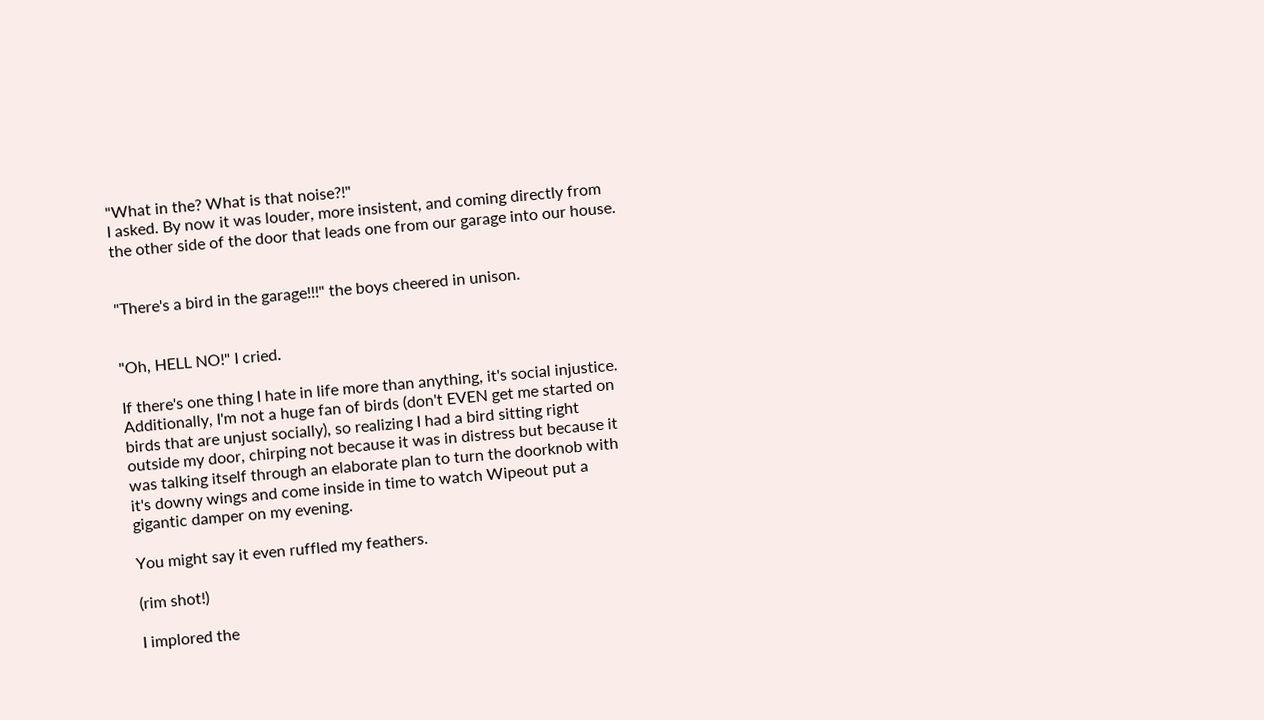"What in the? What is that noise?!"
I asked. By now it was louder, more insistent, and coming directly from the other side of the door that leads one from our garage into our house.


"There's a bird in the garage!!!" the boys cheered in unison.


"Oh, HELL NO!" I cried.

If there's one thing I hate in life more than anything, it's social injustice. Additionally, I'm not a huge fan of birds (don't EVEN get me started on birds that are unjust socially), so realizing I had a bird sitting right outside my door, chirping not because it was in distress but because it was talking itself through an elaborate plan to turn the doorknob with it's downy wings and come inside in time to watch Wipeout put a gigantic damper on my evening.

You might say it even ruffled my feathers.

(rim shot!)

I implored the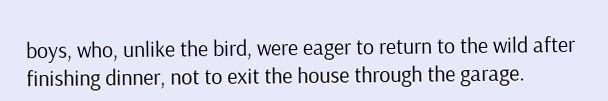boys, who, unlike the bird, were eager to return to the wild after finishing dinner, not to exit the house through the garage.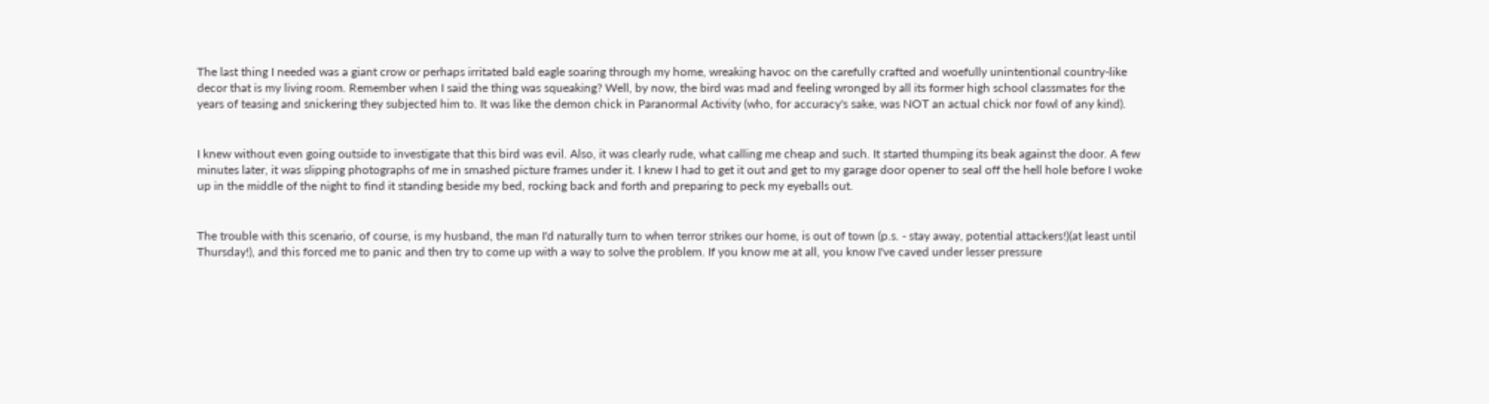The last thing I needed was a giant crow or perhaps irritated bald eagle soaring through my home, wreaking havoc on the carefully crafted and woefully unintentional country-like decor that is my living room. Remember when I said the thing was squeaking? Well, by now, the bird was mad and feeling wronged by all its former high school classmates for the years of teasing and snickering they subjected him to. It was like the demon chick in Paranormal Activity (who, for accuracy's sake, was NOT an actual chick nor fowl of any kind).


I knew without even going outside to investigate that this bird was evil. Also, it was clearly rude, what calling me cheap and such. It started thumping its beak against the door. A few minutes later, it was slipping photographs of me in smashed picture frames under it. I knew I had to get it out and get to my garage door opener to seal off the hell hole before I woke up in the middle of the night to find it standing beside my bed, rocking back and forth and preparing to peck my eyeballs out.


The trouble with this scenario, of course, is my husband, the man I'd naturally turn to when terror strikes our home, is out of town (p.s. - stay away, potential attackers!)(at least until Thursday!), and this forced me to panic and then try to come up with a way to solve the problem. If you know me at all, you know I've caved under lesser pressure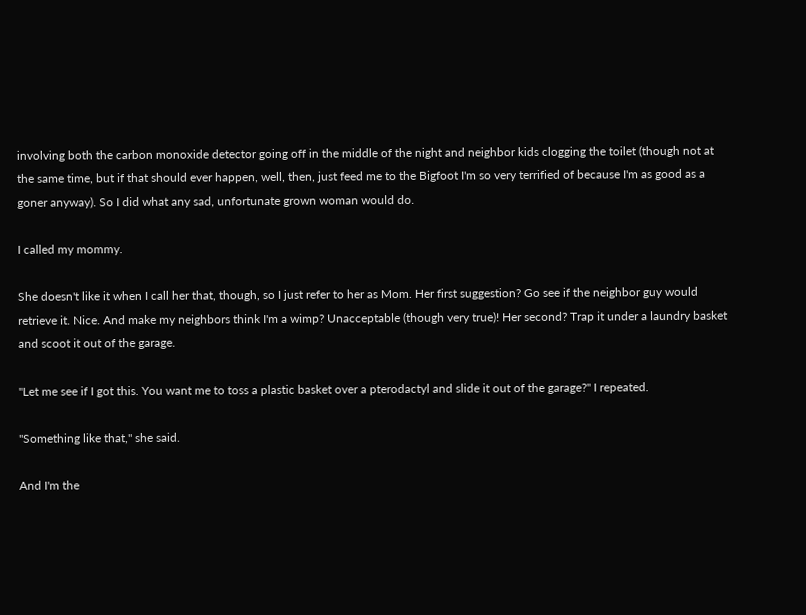involving both the carbon monoxide detector going off in the middle of the night and neighbor kids clogging the toilet (though not at the same time, but if that should ever happen, well, then, just feed me to the Bigfoot I'm so very terrified of because I'm as good as a goner anyway). So I did what any sad, unfortunate grown woman would do.

I called my mommy.

She doesn't like it when I call her that, though, so I just refer to her as Mom. Her first suggestion? Go see if the neighbor guy would retrieve it. Nice. And make my neighbors think I'm a wimp? Unacceptable (though very true)! Her second? Trap it under a laundry basket and scoot it out of the garage.

"Let me see if I got this. You want me to toss a plastic basket over a pterodactyl and slide it out of the garage?" I repeated.

"Something like that," she said.

And I'm the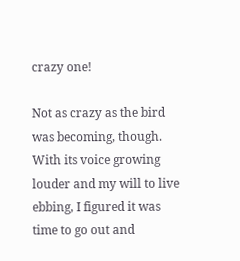crazy one!

Not as crazy as the bird was becoming, though. With its voice growing louder and my will to live ebbing, I figured it was time to go out and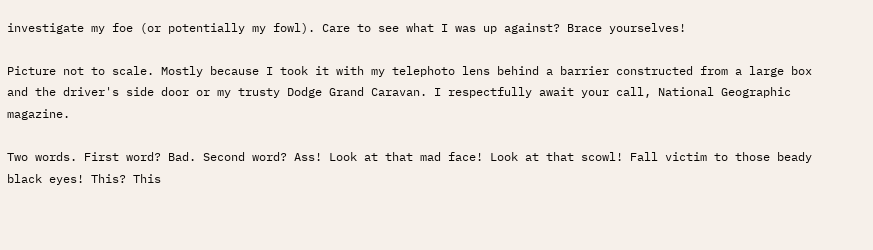investigate my foe (or potentially my fowl). Care to see what I was up against? Brace yourselves!

Picture not to scale. Mostly because I took it with my telephoto lens behind a barrier constructed from a large box and the driver's side door or my trusty Dodge Grand Caravan. I respectfully await your call, National Geographic magazine.

Two words. First word? Bad. Second word? Ass! Look at that mad face! Look at that scowl! Fall victim to those beady black eyes! This? This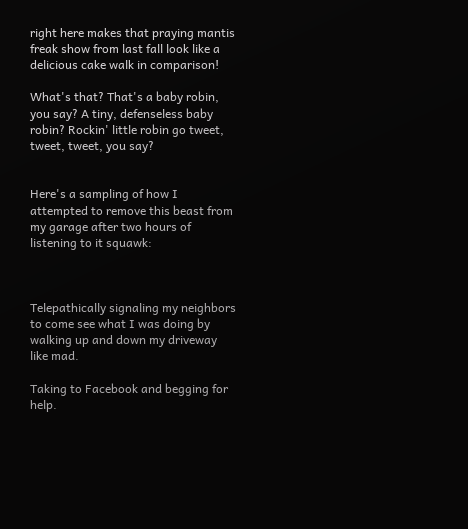right here makes that praying mantis freak show from last fall look like a delicious cake walk in comparison!

What's that? That's a baby robin, you say? A tiny, defenseless baby robin? Rockin' little robin go tweet, tweet, tweet, you say?


Here's a sampling of how I attempted to remove this beast from my garage after two hours of listening to it squawk:



Telepathically signaling my neighbors to come see what I was doing by walking up and down my driveway like mad.

Taking to Facebook and begging for help.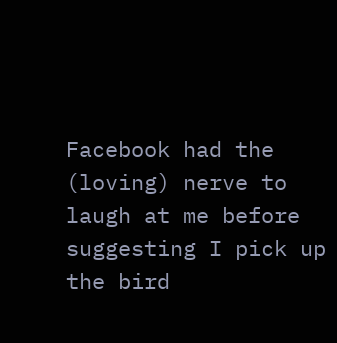Facebook had the (loving) nerve to laugh at me before suggesting I pick up the bird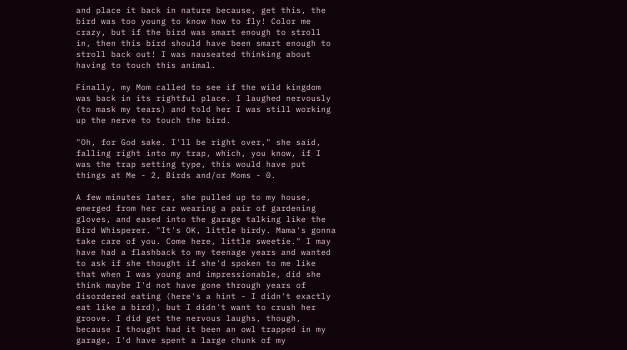and place it back in nature because, get this, the bird was too young to know how to fly! Color me crazy, but if the bird was smart enough to stroll in, then this bird should have been smart enough to stroll back out! I was nauseated thinking about having to touch this animal.

Finally, my Mom called to see if the wild kingdom was back in its rightful place. I laughed nervously (to mask my tears) and told her I was still working up the nerve to touch the bird.

"Oh, for God sake. I'll be right over," she said, falling right into my trap, which, you know, if I was the trap setting type, this would have put things at Me - 2, Birds and/or Moms - 0.

A few minutes later, she pulled up to my house, emerged from her car wearing a pair of gardening gloves, and eased into the garage talking like the Bird Whisperer. "It's OK, little birdy. Mama's gonna take care of you. Come here, little sweetie." I may have had a flashback to my teenage years and wanted to ask if she thought if she'd spoken to me like that when I was young and impressionable, did she think maybe I'd not have gone through years of disordered eating (here's a hint - I didn't exactly eat like a bird), but I didn't want to crush her groove. I did get the nervous laughs, though, because I thought had it been an owl trapped in my garage, I'd have spent a large chunk of my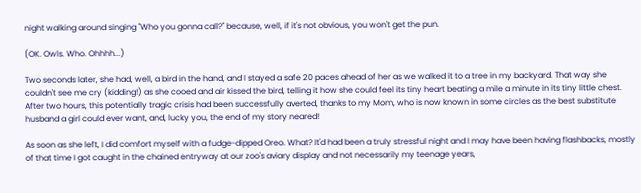night walking around singing "Who you gonna call?" because, well, if it's not obvious, you won't get the pun.

(OK. Owls. Who. Ohhhh...)

Two seconds later, she had, well, a bird in the hand, and I stayed a safe 20 paces ahead of her as we walked it to a tree in my backyard. That way she couldn't see me cry (kidding!) as she cooed and air kissed the bird, telling it how she could feel its tiny heart beating a mile a minute in its tiny little chest. After two hours, this potentially tragic crisis had been successfully averted, thanks to my Mom, who is now known in some circles as the best substitute husband a girl could ever want, and, lucky you, the end of my story neared!

As soon as she left, I did comfort myself with a fudge-dipped Oreo. What? It'd had been a truly stressful night and I may have been having flashbacks, mostly of that time I got caught in the chained entryway at our zoo's aviary display and not necessarily my teenage years,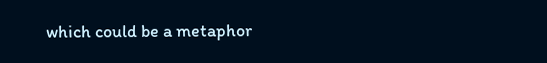which could be a metaphor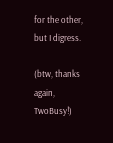for the other, but I digress.

(btw, thanks again, TwoBusy!)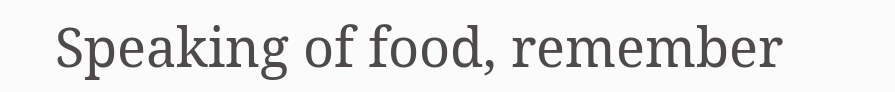Speaking of food, remember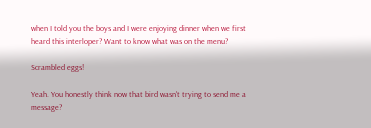when I told you the boys and I were enjoying dinner when we first heard this interloper? Want to know what was on the menu?

Scrambled eggs!

Yeah. You honestly think now that bird wasn't trying to send me a message?